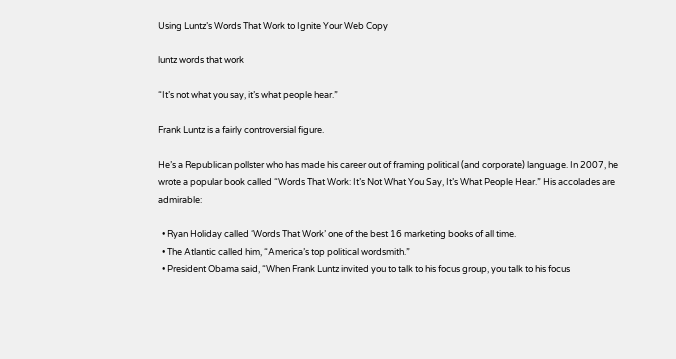Using Luntz’s Words That Work to Ignite Your Web Copy

luntz words that work

“It’s not what you say, it’s what people hear.”

Frank Luntz is a fairly controversial figure.

He’s a Republican pollster who has made his career out of framing political (and corporate) language. In 2007, he wrote a popular book called “Words That Work: It’s Not What You Say, It’s What People Hear.” His accolades are admirable:

  • Ryan Holiday called ‘Words That Work’ one of the best 16 marketing books of all time.
  • The Atlantic called him, “America’s top political wordsmith.”
  • President Obama said, “When Frank Luntz invited you to talk to his focus group, you talk to his focus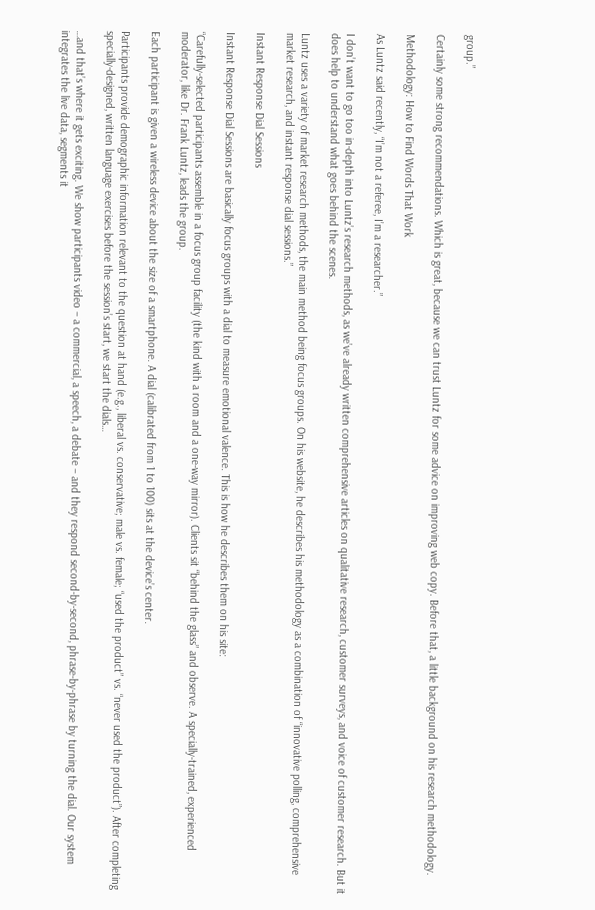group.”

Certainly some strong recommendations. Which is great, because we can trust Luntz for some advice on improving web copy. Before that, a little background on his research methodology.

Methodology: How to Find Words That Work

As Luntz said recently, “I’m not a referee, I’m a researcher.”

I don’t want to go too in-depth into Luntz’s research methods, as we’ve already written comprehensive articles on qualitative research, customer surveys, and voice of customer research. But it does help to understand what goes behind the scenes.

Luntz uses a variety of market research methods, the main method being focus groups. On his website, he describes his methodology as a combination of “innovative polling, comprehensive market research, and instant response dial sessions.”

Instant Response Dial Sessions

Instant Response Dial Sessions are basically focus groups with a dial to measure emotional valence. This is how he describes them on his site:

“Carefully-selected participants assemble in a focus group facility (the kind with a room and a one-way mirror). Clients sit “behind the glass” and observe. A specially-trained, experienced moderator, like Dr. Frank Luntz, leads the group.

Each participant is given a wireless device about the size of a smartphone. A dial (calibrated from 1 to 100) sits at the device’s center.

Participants provide demographic information relevant to the question at hand (e.g., liberal vs. conservative; male vs. female; “used the product” vs. “never used the product”). After completing specially-designed, written language exercises before the session’s start, we start the dials…

…and that’s where it gets exciting. We show participants video – a commercial, a speech, a debate – and they respond second-by-second, phrase-by-phrase by turning the dial. Our system integrates the live data, segments it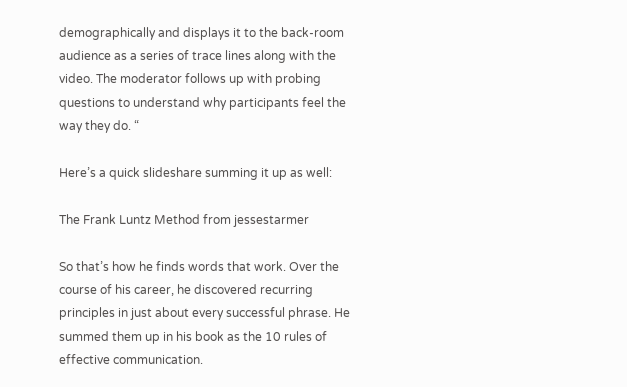demographically and displays it to the back-room audience as a series of trace lines along with the video. The moderator follows up with probing questions to understand why participants feel the way they do. “

Here’s a quick slideshare summing it up as well:

The Frank Luntz Method from jessestarmer

So that’s how he finds words that work. Over the course of his career, he discovered recurring principles in just about every successful phrase. He summed them up in his book as the 10 rules of effective communication.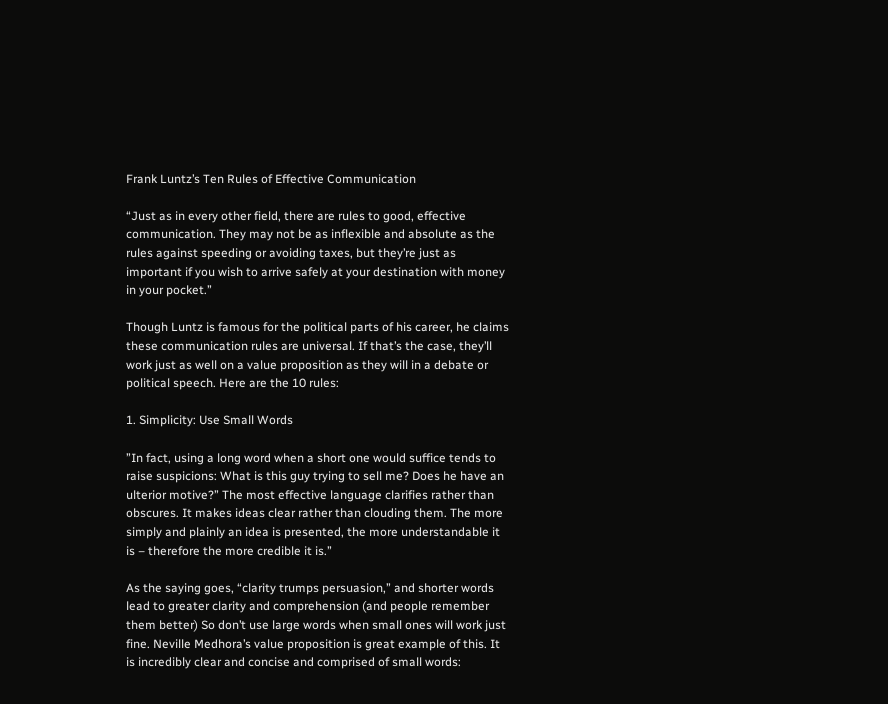Frank Luntz’s Ten Rules of Effective Communication

“Just as in every other field, there are rules to good, effective communication. They may not be as inflexible and absolute as the rules against speeding or avoiding taxes, but they’re just as important if you wish to arrive safely at your destination with money in your pocket.”

Though Luntz is famous for the political parts of his career, he claims these communication rules are universal. If that’s the case, they’ll work just as well on a value proposition as they will in a debate or political speech. Here are the 10 rules:

1. Simplicity: Use Small Words

”In fact, using a long word when a short one would suffice tends to raise suspicions: What is this guy trying to sell me? Does he have an ulterior motive?” The most effective language clarifies rather than obscures. It makes ideas clear rather than clouding them. The more simply and plainly an idea is presented, the more understandable it is – therefore the more credible it is.”

As the saying goes, “clarity trumps persuasion,” and shorter words lead to greater clarity and comprehension (and people remember them better) So don’t use large words when small ones will work just fine. Neville Medhora’s value proposition is great example of this. It is incredibly clear and concise and comprised of small words: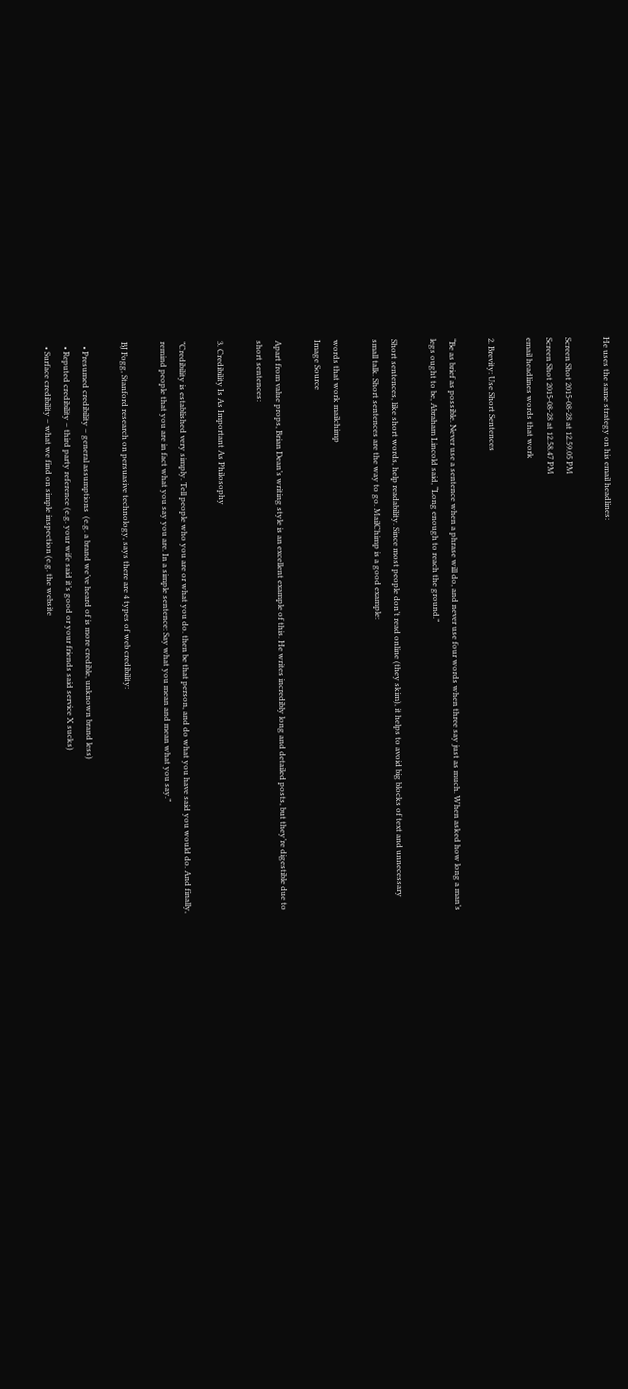He uses the same strategy on his email headlines:

Screen Shot 2015-08-28 at 12.59.05 PM
Screen Shot 2015-08-28 at 12.58.47 PM
email headlines words that work

2. Brevity: Use Short Sentences

“Be as brief as possible. Never use a sentence when a phrase will do, and never use four words when three say just as much. When asked how long a man’s legs ought to be, Abraham Lincold said, “Long enough to reach the ground.”

Short sentences, like short words, help readability. Since most people don’t read online (they skim), it helps to avoid big blocks of text and unnecessary small talk. Short sentences are the way to go. MailChimp is a good example:

words that work mailchimp
Image Source

Apart from value props, Brian Dean’s writing style is an excellent example of this. He writes incredibly long and detailed posts, but they’re digestible due to short sentences:

3. Credibility Is As Important As Philosophy

”Credibility is established very simply. Tell people who you are or what you do. then be that person, and do what you have said you would do. And finally, remind people that you are in fact what you say you are. In a simple sentence: Say what you mean and mean what you say.”

BJ Fogg, Stanford research on persuasive technology, says there are 4 types of web credibility:

  • Presumed credibility – general assumptions  (e.g. a brand we’ve heard of is more credible, unknown brand less)
  • Reputed credibility – third party reference (e.g. your wife said it’s good or your friends said service X sucks)
  • Surface credibility – what we find on simple inspection (e.g. the website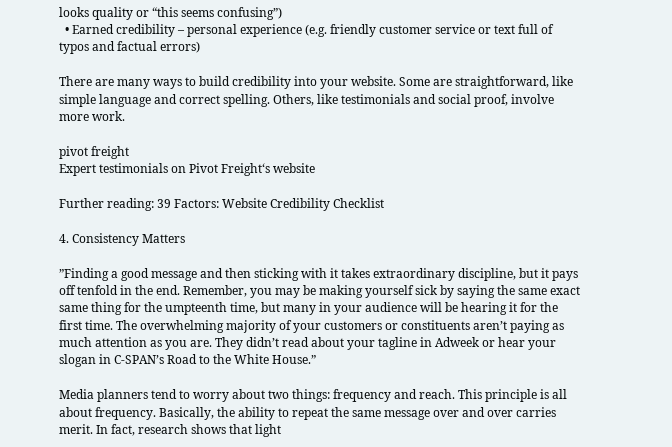looks quality or “this seems confusing”)
  • Earned credibility – personal experience (e.g. friendly customer service or text full of typos and factual errors)

There are many ways to build credibility into your website. Some are straightforward, like simple language and correct spelling. Others, like testimonials and social proof, involve more work.

pivot freight
Expert testimonials on Pivot Freight‘s website

Further reading: 39 Factors: Website Credibility Checklist

4. Consistency Matters

”Finding a good message and then sticking with it takes extraordinary discipline, but it pays off tenfold in the end. Remember, you may be making yourself sick by saying the same exact same thing for the umpteenth time, but many in your audience will be hearing it for the first time. The overwhelming majority of your customers or constituents aren’t paying as much attention as you are. They didn’t read about your tagline in Adweek or hear your slogan in C-SPAN’s Road to the White House.”

Media planners tend to worry about two things: frequency and reach. This principle is all about frequency. Basically, the ability to repeat the same message over and over carries merit. In fact, research shows that light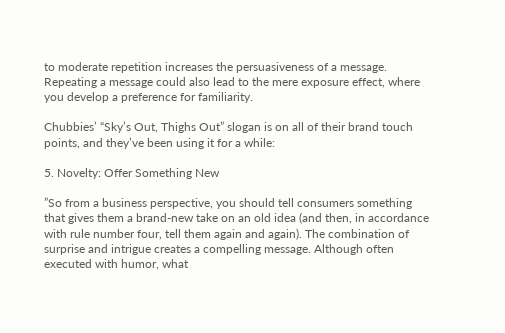to moderate repetition increases the persuasiveness of a message. Repeating a message could also lead to the mere exposure effect, where you develop a preference for familiarity.

Chubbies’ “Sky’s Out, Thighs Out” slogan is on all of their brand touch points, and they’ve been using it for a while:

5. Novelty: Offer Something New

”So from a business perspective, you should tell consumers something that gives them a brand-new take on an old idea (and then, in accordance with rule number four, tell them again and again). The combination of surprise and intrigue creates a compelling message. Although often executed with humor, what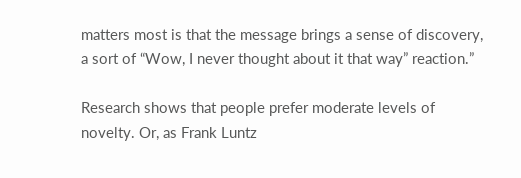matters most is that the message brings a sense of discovery, a sort of “Wow, I never thought about it that way” reaction.”

Research shows that people prefer moderate levels of novelty. Or, as Frank Luntz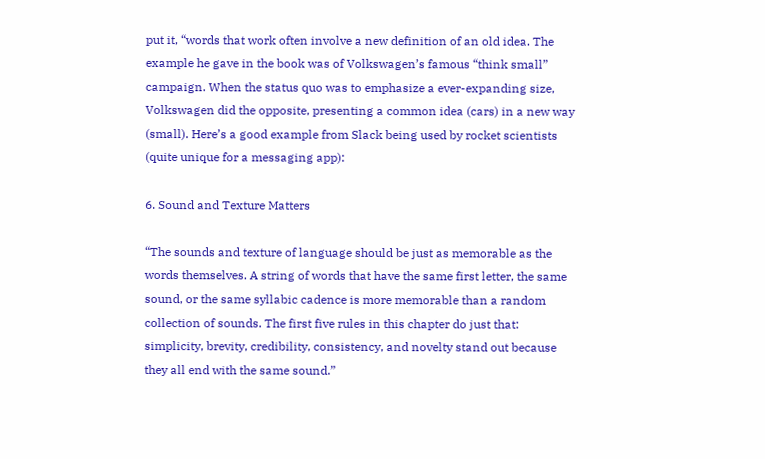put it, “words that work often involve a new definition of an old idea. The example he gave in the book was of Volkswagen’s famous “think small” campaign. When the status quo was to emphasize a ever-expanding size, Volkswagen did the opposite, presenting a common idea (cars) in a new way (small). Here’s a good example from Slack being used by rocket scientists (quite unique for a messaging app):

6. Sound and Texture Matters

“The sounds and texture of language should be just as memorable as the words themselves. A string of words that have the same first letter, the same sound, or the same syllabic cadence is more memorable than a random collection of sounds. The first five rules in this chapter do just that: simplicity, brevity, credibility, consistency, and novelty stand out because they all end with the same sound.”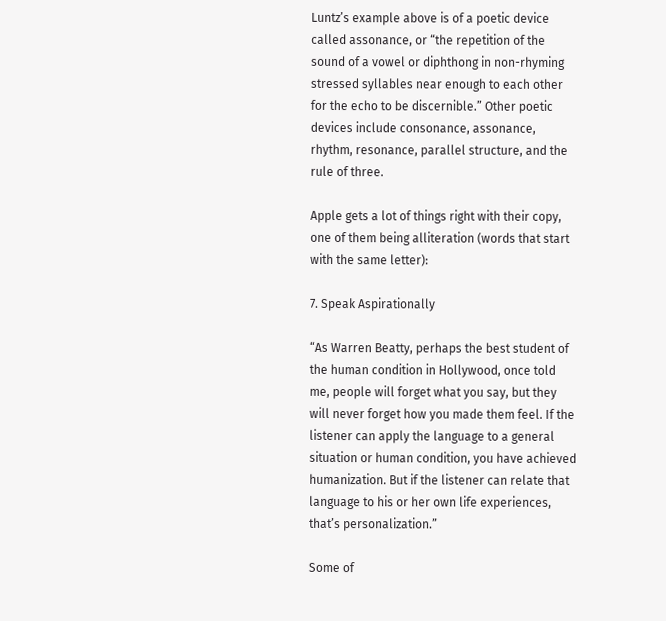Luntz’s example above is of a poetic device called assonance, or “the repetition of the sound of a vowel or diphthong in non-rhyming stressed syllables near enough to each other for the echo to be discernible.” Other poetic devices include consonance, assonance, rhythm, resonance, parallel structure, and the rule of three.

Apple gets a lot of things right with their copy, one of them being alliteration (words that start with the same letter):

7. Speak Aspirationally

“As Warren Beatty, perhaps the best student of the human condition in Hollywood, once told me, people will forget what you say, but they will never forget how you made them feel. If the listener can apply the language to a general situation or human condition, you have achieved humanization. But if the listener can relate that language to his or her own life experiences, that’s personalization.”

Some of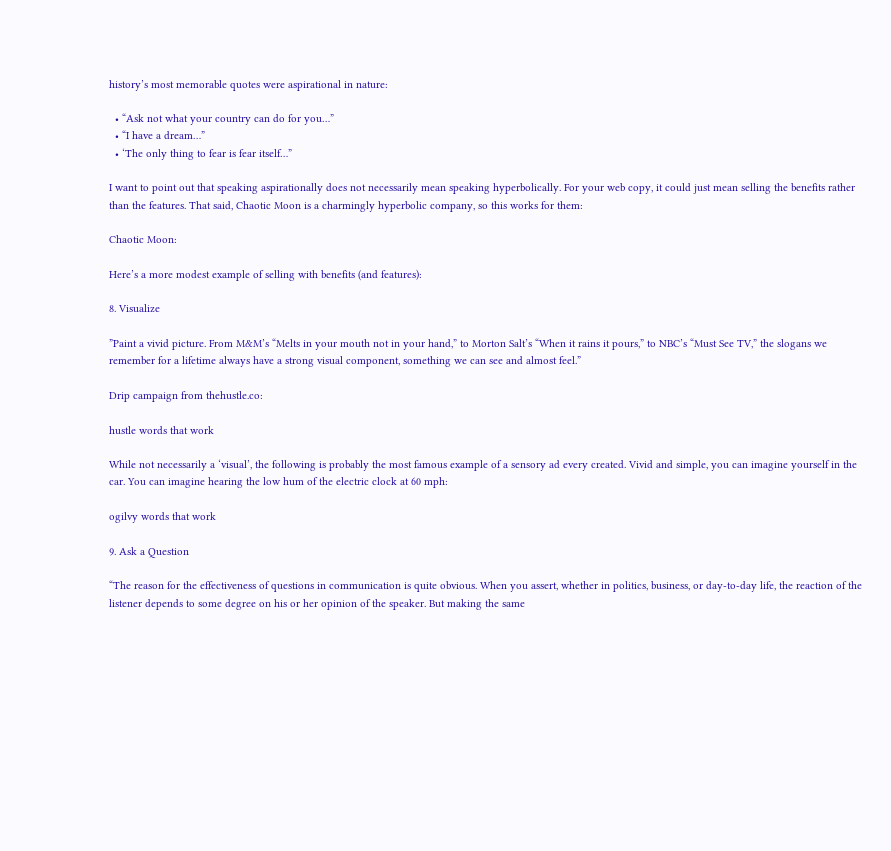history’s most memorable quotes were aspirational in nature:

  • “Ask not what your country can do for you…”
  • “I have a dream…”
  • ‘The only thing to fear is fear itself…”

I want to point out that speaking aspirationally does not necessarily mean speaking hyperbolically. For your web copy, it could just mean selling the benefits rather than the features. That said, Chaotic Moon is a charmingly hyperbolic company, so this works for them:

Chaotic Moon:

Here’s a more modest example of selling with benefits (and features):

8. Visualize

”Paint a vivid picture. From M&M’s “Melts in your mouth not in your hand,” to Morton Salt’s “When it rains it pours,” to NBC’s “Must See TV,” the slogans we remember for a lifetime always have a strong visual component, something we can see and almost feel.”

Drip campaign from thehustle.co:

hustle words that work

While not necessarily a ‘visual’, the following is probably the most famous example of a sensory ad every created. Vivid and simple, you can imagine yourself in the car. You can imagine hearing the low hum of the electric clock at 60 mph:

ogilvy words that work

9. Ask a Question

“The reason for the effectiveness of questions in communication is quite obvious. When you assert, whether in politics, business, or day-to-day life, the reaction of the listener depends to some degree on his or her opinion of the speaker. But making the same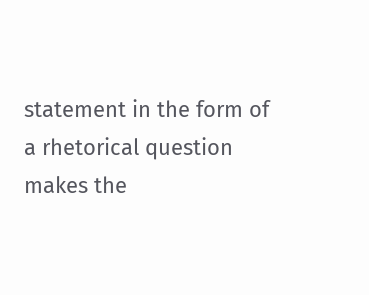statement in the form of a rhetorical question makes the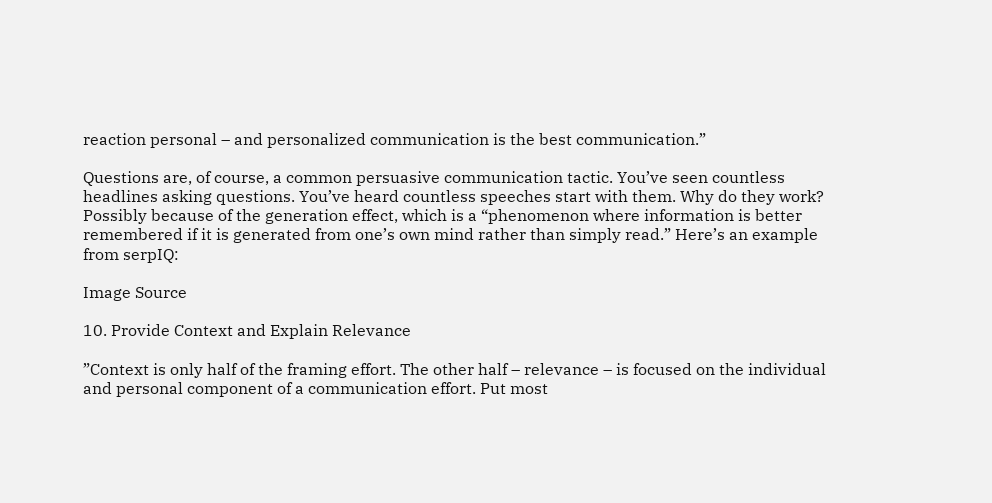reaction personal – and personalized communication is the best communication.”

Questions are, of course, a common persuasive communication tactic. You’ve seen countless headlines asking questions. You’ve heard countless speeches start with them. Why do they work? Possibly because of the generation effect, which is a “phenomenon where information is better remembered if it is generated from one’s own mind rather than simply read.” Here’s an example from serpIQ:

Image Source

10. Provide Context and Explain Relevance

”Context is only half of the framing effort. The other half – relevance – is focused on the individual and personal component of a communication effort. Put most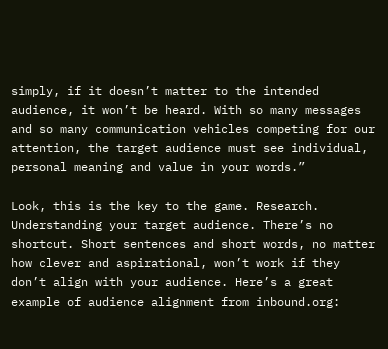simply, if it doesn’t matter to the intended audience, it won’t be heard. With so many messages and so many communication vehicles competing for our attention, the target audience must see individual, personal meaning and value in your words.”

Look, this is the key to the game. Research. Understanding your target audience. There’s no shortcut. Short sentences and short words, no matter how clever and aspirational, won’t work if they don’t align with your audience. Here’s a great example of audience alignment from inbound.org: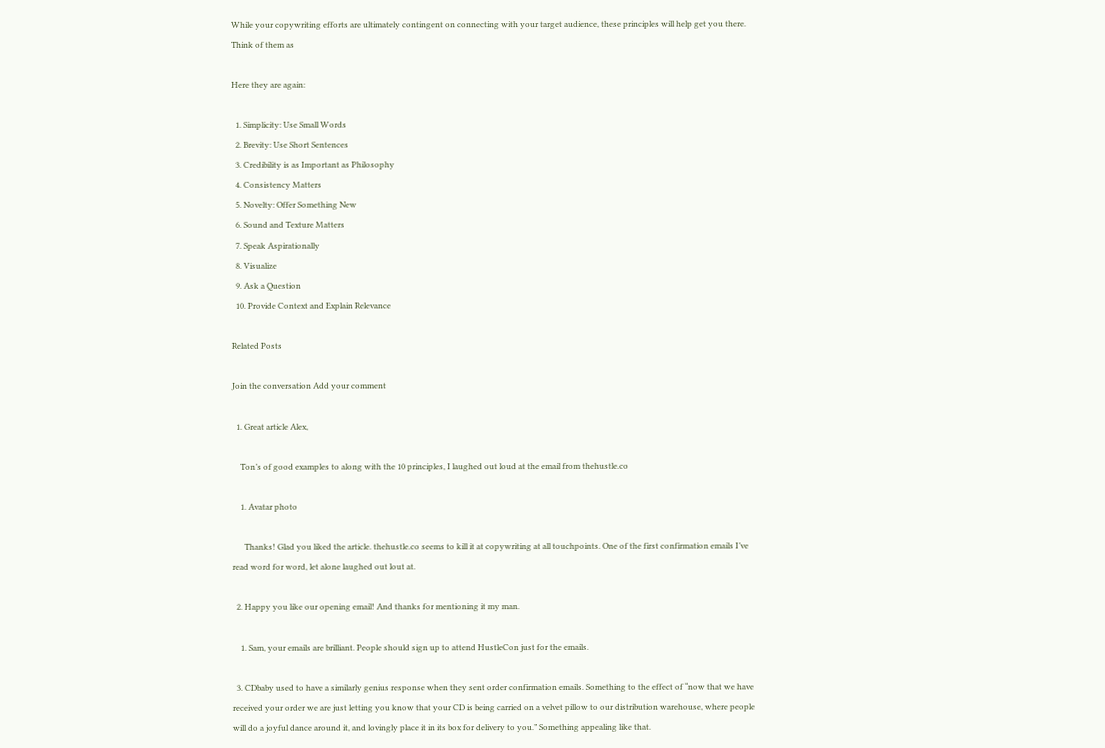While your copywriting efforts are ultimately contingent on connecting with your target audience, these principles will help get you there. Think of them as

Here they are again:

  1. Simplicity: Use Small Words
  2. Brevity: Use Short Sentences
  3. Credibility is as Important as Philosophy
  4. Consistency Matters
  5. Novelty: Offer Something New
  6. Sound and Texture Matters
  7. Speak Aspirationally
  8. Visualize
  9. Ask a Question
  10. Provide Context and Explain Relevance

Related Posts

Join the conversation Add your comment

  1. Great article Alex,

    Ton’s of good examples to along with the 10 principles, I laughed out loud at the email from thehustle.co

    1. Avatar photo

      Thanks! Glad you liked the article. thehustle.co seems to kill it at copywriting at all touchpoints. One of the first confirmation emails I’ve read word for word, let alone laughed out lout at.

  2. Happy you like our opening email! And thanks for mentioning it my man.

    1. Sam, your emails are brilliant. People should sign up to attend HustleCon just for the emails.

  3. CDbaby used to have a similarly genius response when they sent order confirmation emails. Something to the effect of “now that we have received your order we are just letting you know that your CD is being carried on a velvet pillow to our distribution warehouse, where people will do a joyful dance around it, and lovingly place it in its box for delivery to you.” Something appealing like that.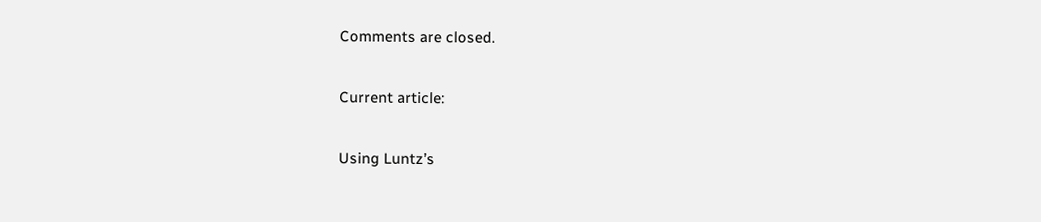Comments are closed.

Current article:

Using Luntz’s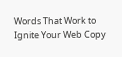Words That Work to Ignite Your Web Copy